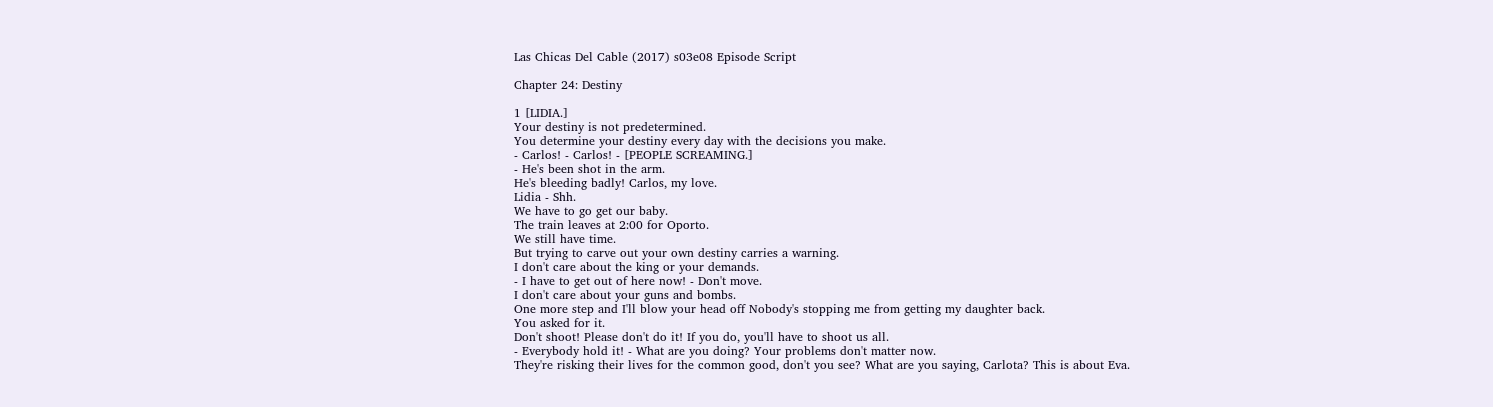Las Chicas Del Cable (2017) s03e08 Episode Script

Chapter 24: Destiny

1 [LIDIA.]
Your destiny is not predetermined.
You determine your destiny every day with the decisions you make.
- Carlos! - Carlos! - [PEOPLE SCREAMING.]
- He's been shot in the arm.
He's bleeding badly! Carlos, my love.
Lidia - Shh.
We have to go get our baby.
The train leaves at 2:00 for Oporto.
We still have time.
But trying to carve out your own destiny carries a warning.
I don't care about the king or your demands.
- I have to get out of here now! - Don't move.
I don't care about your guns and bombs.
One more step and I'll blow your head off Nobody's stopping me from getting my daughter back.
You asked for it.
Don't shoot! Please don't do it! If you do, you'll have to shoot us all.
- Everybody hold it! - What are you doing? Your problems don't matter now.
They're risking their lives for the common good, don't you see? What are you saying, Carlota? This is about Eva.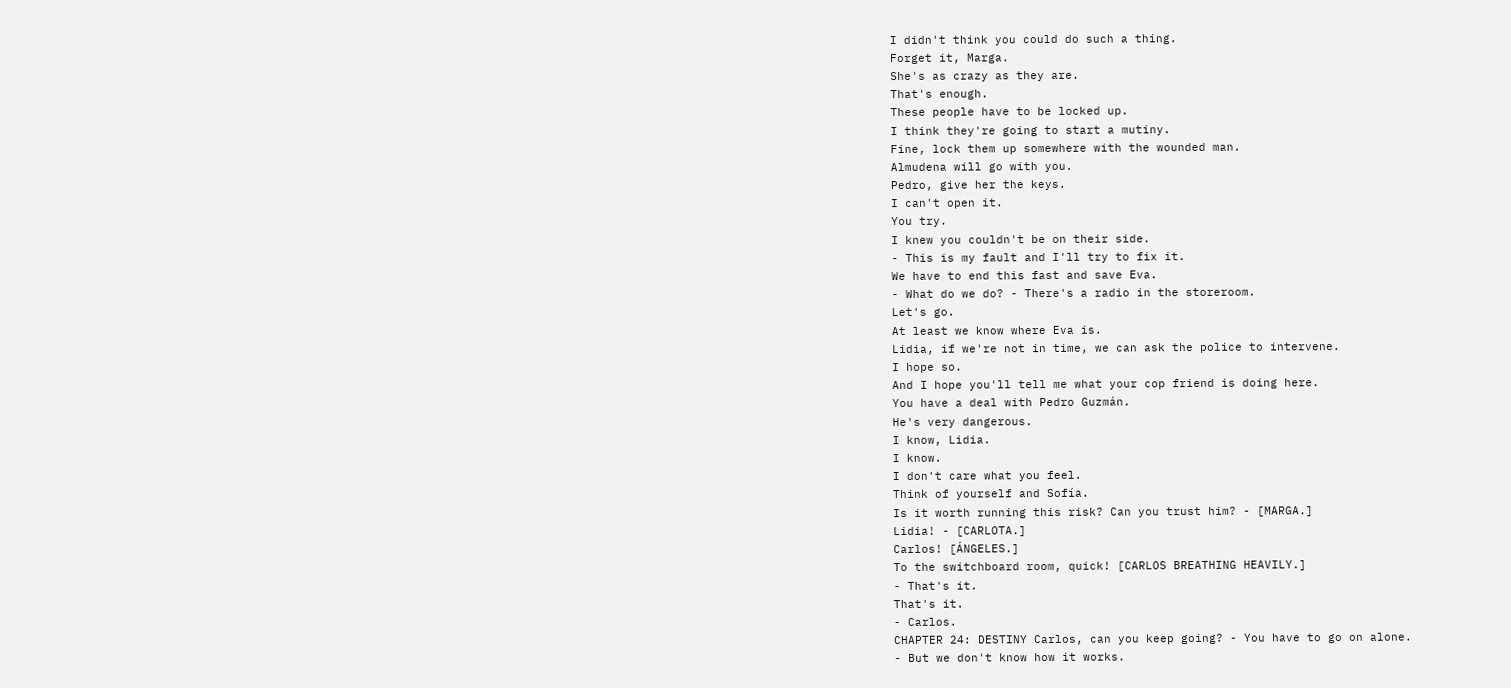I didn't think you could do such a thing.
Forget it, Marga.
She's as crazy as they are.
That's enough.
These people have to be locked up.
I think they're going to start a mutiny.
Fine, lock them up somewhere with the wounded man.
Almudena will go with you.
Pedro, give her the keys.
I can't open it.
You try.
I knew you couldn't be on their side.
- This is my fault and I'll try to fix it.
We have to end this fast and save Eva.
- What do we do? - There's a radio in the storeroom.
Let's go.
At least we know where Eva is.
Lidia, if we're not in time, we can ask the police to intervene.
I hope so.
And I hope you'll tell me what your cop friend is doing here.
You have a deal with Pedro Guzmán.
He's very dangerous.
I know, Lidia.
I know.
I don't care what you feel.
Think of yourself and Sofía.
Is it worth running this risk? Can you trust him? - [MARGA.]
Lidia! - [CARLOTA.]
Carlos! [ÁNGELES.]
To the switchboard room, quick! [CARLOS BREATHING HEAVILY.]
- That's it.
That's it.
- Carlos.
CHAPTER 24: DESTINY Carlos, can you keep going? - You have to go on alone.
- But we don't know how it works.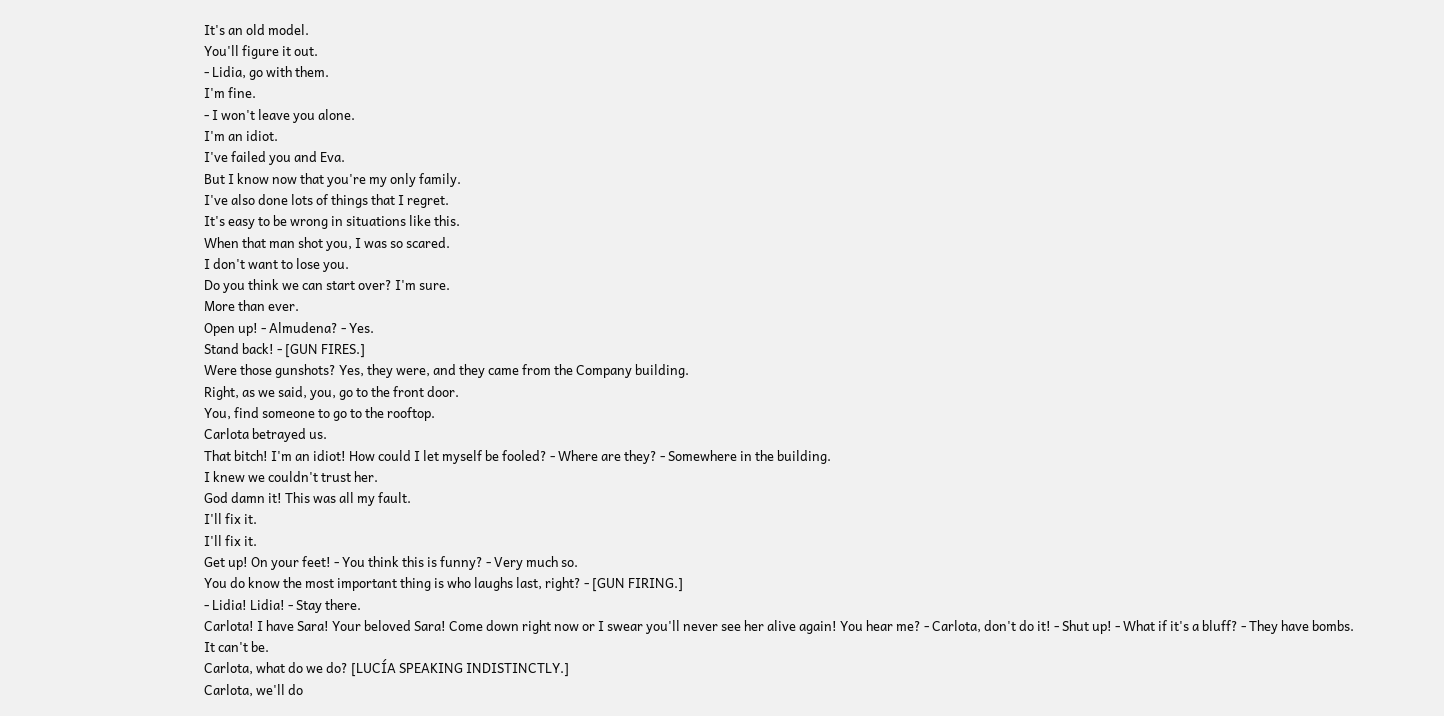It's an old model.
You'll figure it out.
- Lidia, go with them.
I'm fine.
- I won't leave you alone.
I'm an idiot.
I've failed you and Eva.
But I know now that you're my only family.
I've also done lots of things that I regret.
It's easy to be wrong in situations like this.
When that man shot you, I was so scared.
I don't want to lose you.
Do you think we can start over? I'm sure.
More than ever.
Open up! - Almudena? - Yes.
Stand back! - [GUN FIRES.]
Were those gunshots? Yes, they were, and they came from the Company building.
Right, as we said, you, go to the front door.
You, find someone to go to the rooftop.
Carlota betrayed us.
That bitch! I'm an idiot! How could I let myself be fooled? - Where are they? - Somewhere in the building.
I knew we couldn't trust her.
God damn it! This was all my fault.
I'll fix it.
I'll fix it.
Get up! On your feet! - You think this is funny? - Very much so.
You do know the most important thing is who laughs last, right? - [GUN FIRING.]
- Lidia! Lidia! - Stay there.
Carlota! I have Sara! Your beloved Sara! Come down right now or I swear you'll never see her alive again! You hear me? - Carlota, don't do it! - Shut up! - What if it's a bluff? - They have bombs.
It can't be.
Carlota, what do we do? [LUCÍA SPEAKING INDISTINCTLY.]
Carlota, we'll do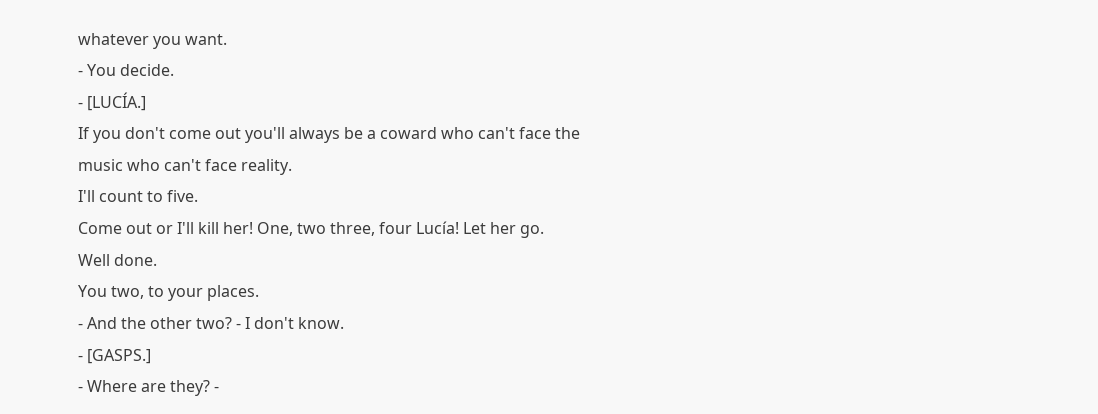whatever you want.
- You decide.
- [LUCÍA.]
If you don't come out you'll always be a coward who can't face the music who can't face reality.
I'll count to five.
Come out or I'll kill her! One, two three, four Lucía! Let her go.
Well done.
You two, to your places.
- And the other two? - I don't know.
- [GASPS.]
- Where are they? -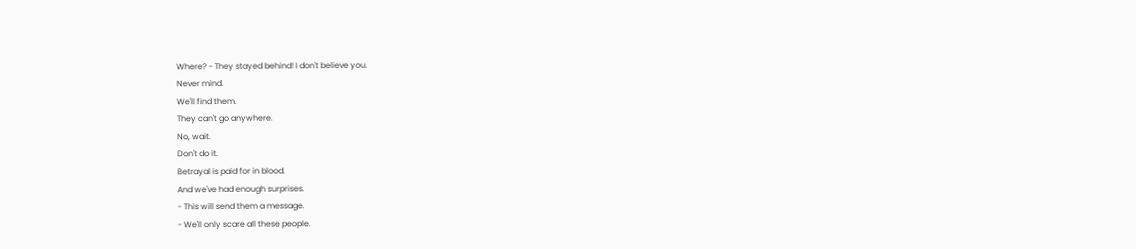Where? - They stayed behind! I don't believe you.
Never mind.
We'll find them.
They can't go anywhere.
No, wait.
Don't do it.
Betrayal is paid for in blood.
And we've had enough surprises.
- This will send them a message.
- We'll only scare all these people.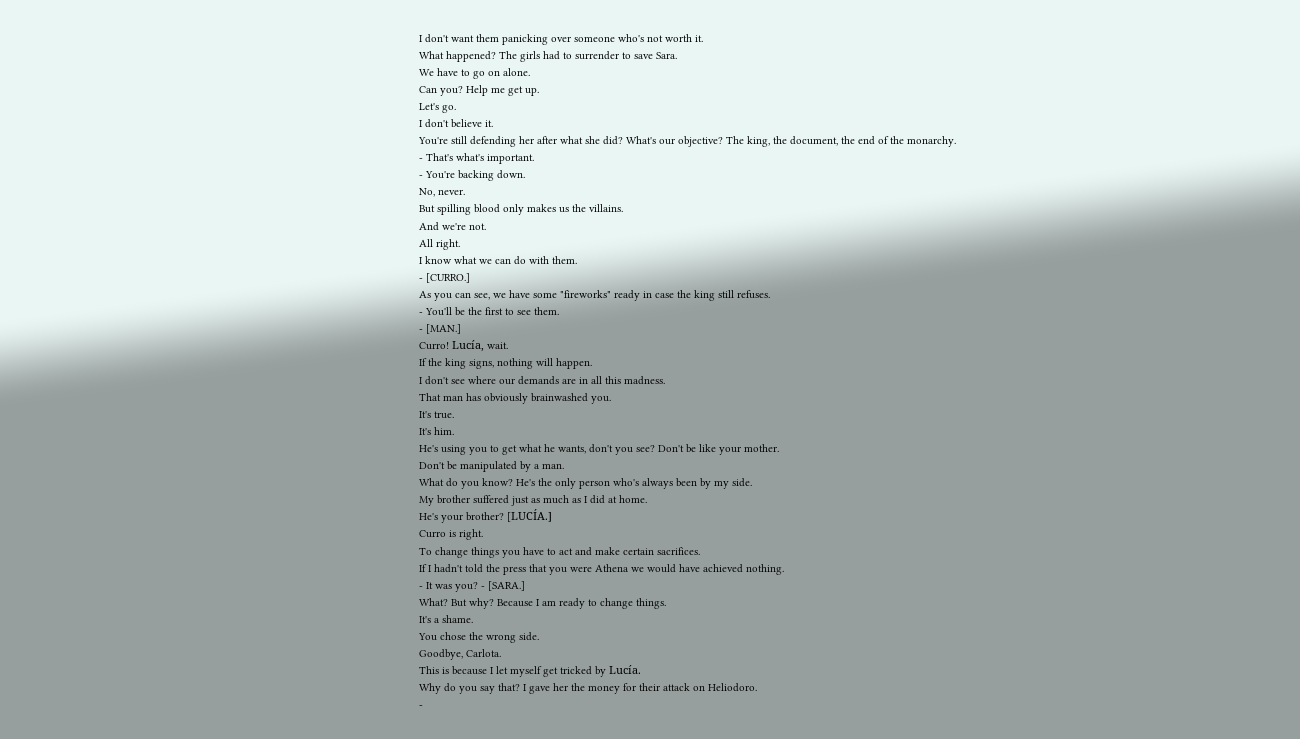I don't want them panicking over someone who's not worth it.
What happened? The girls had to surrender to save Sara.
We have to go on alone.
Can you? Help me get up.
Let's go.
I don't believe it.
You're still defending her after what she did? What's our objective? The king, the document, the end of the monarchy.
- That's what's important.
- You're backing down.
No, never.
But spilling blood only makes us the villains.
And we're not.
All right.
I know what we can do with them.
- [CURRO.]
As you can see, we have some "fireworks" ready in case the king still refuses.
- You'll be the first to see them.
- [MAN.]
Curro! Lucía, wait.
If the king signs, nothing will happen.
I don't see where our demands are in all this madness.
That man has obviously brainwashed you.
It's true.
It's him.
He's using you to get what he wants, don't you see? Don't be like your mother.
Don't be manipulated by a man.
What do you know? He's the only person who's always been by my side.
My brother suffered just as much as I did at home.
He's your brother? [LUCÍA.]
Curro is right.
To change things you have to act and make certain sacrifices.
If I hadn't told the press that you were Athena we would have achieved nothing.
- It was you? - [SARA.]
What? But why? Because I am ready to change things.
It's a shame.
You chose the wrong side.
Goodbye, Carlota.
This is because I let myself get tricked by Lucía.
Why do you say that? I gave her the money for their attack on Heliodoro.
-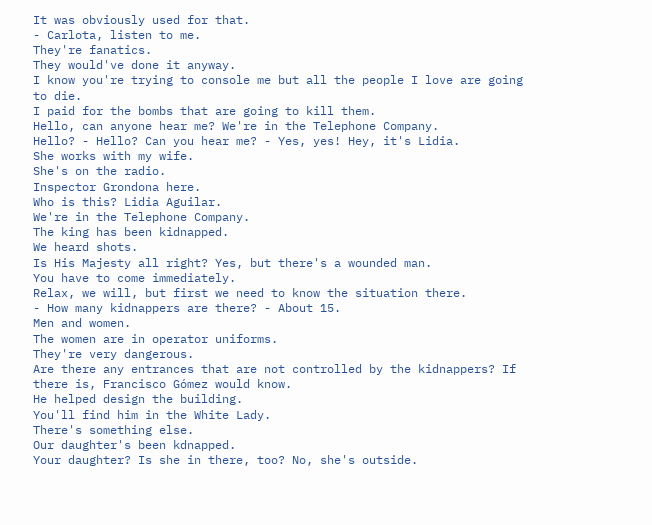It was obviously used for that.
- Carlota, listen to me.
They're fanatics.
They would've done it anyway.
I know you're trying to console me but all the people I love are going to die.
I paid for the bombs that are going to kill them.
Hello, can anyone hear me? We're in the Telephone Company.
Hello? - Hello? Can you hear me? - Yes, yes! Hey, it's Lidia.
She works with my wife.
She's on the radio.
Inspector Grondona here.
Who is this? Lidia Aguilar.
We're in the Telephone Company.
The king has been kidnapped.
We heard shots.
Is His Majesty all right? Yes, but there's a wounded man.
You have to come immediately.
Relax, we will, but first we need to know the situation there.
- How many kidnappers are there? - About 15.
Men and women.
The women are in operator uniforms.
They're very dangerous.
Are there any entrances that are not controlled by the kidnappers? If there is, Francisco Gómez would know.
He helped design the building.
You'll find him in the White Lady.
There's something else.
Our daughter's been kdnapped.
Your daughter? Is she in there, too? No, she's outside.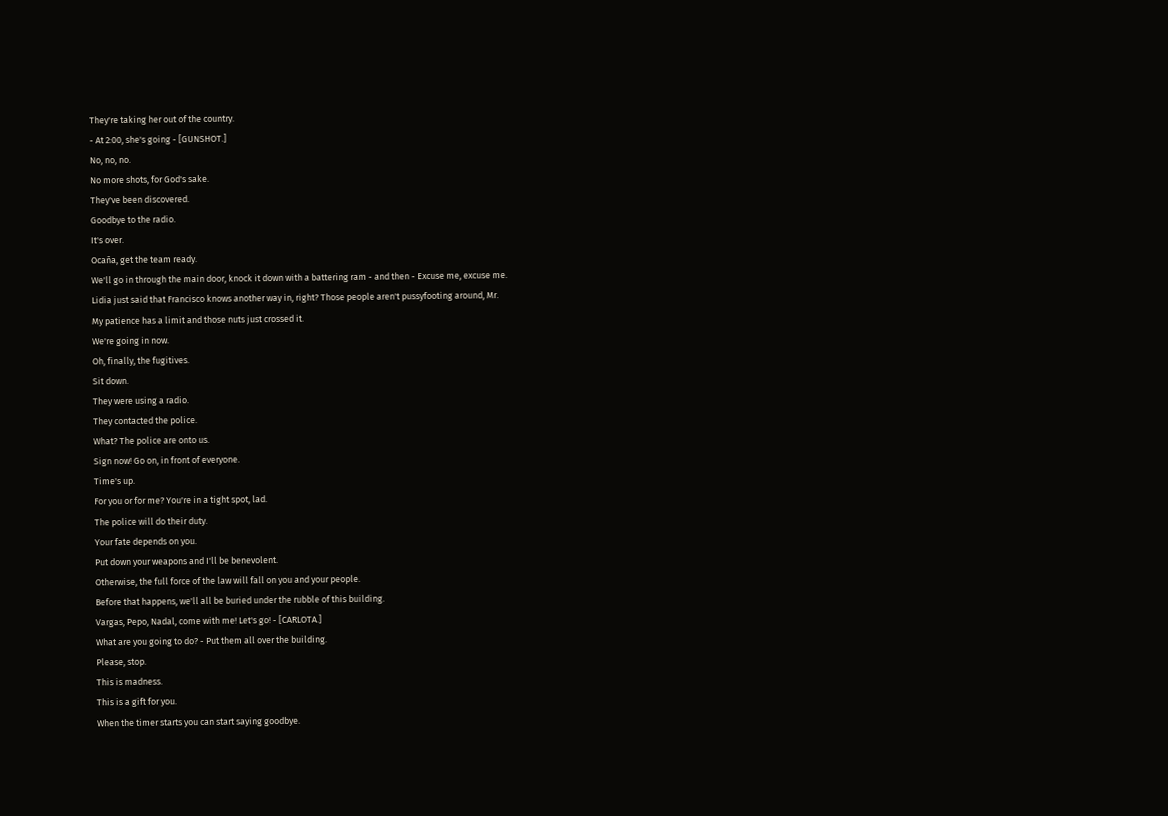They're taking her out of the country.
- At 2:00, she's going - [GUNSHOT.]
No, no, no.
No more shots, for God's sake.
They've been discovered.
Goodbye to the radio.
It's over.
Ocaña, get the team ready.
We'll go in through the main door, knock it down with a battering ram - and then - Excuse me, excuse me.
Lidia just said that Francisco knows another way in, right? Those people aren't pussyfooting around, Mr.
My patience has a limit and those nuts just crossed it.
We're going in now.
Oh, finally, the fugitives.
Sit down.
They were using a radio.
They contacted the police.
What? The police are onto us.
Sign now! Go on, in front of everyone.
Time's up.
For you or for me? You're in a tight spot, lad.
The police will do their duty.
Your fate depends on you.
Put down your weapons and I'll be benevolent.
Otherwise, the full force of the law will fall on you and your people.
Before that happens, we'll all be buried under the rubble of this building.
Vargas, Pepo, Nadal, come with me! Let's go! - [CARLOTA.]
What are you going to do? - Put them all over the building.
Please, stop.
This is madness.
This is a gift for you.
When the timer starts you can start saying goodbye.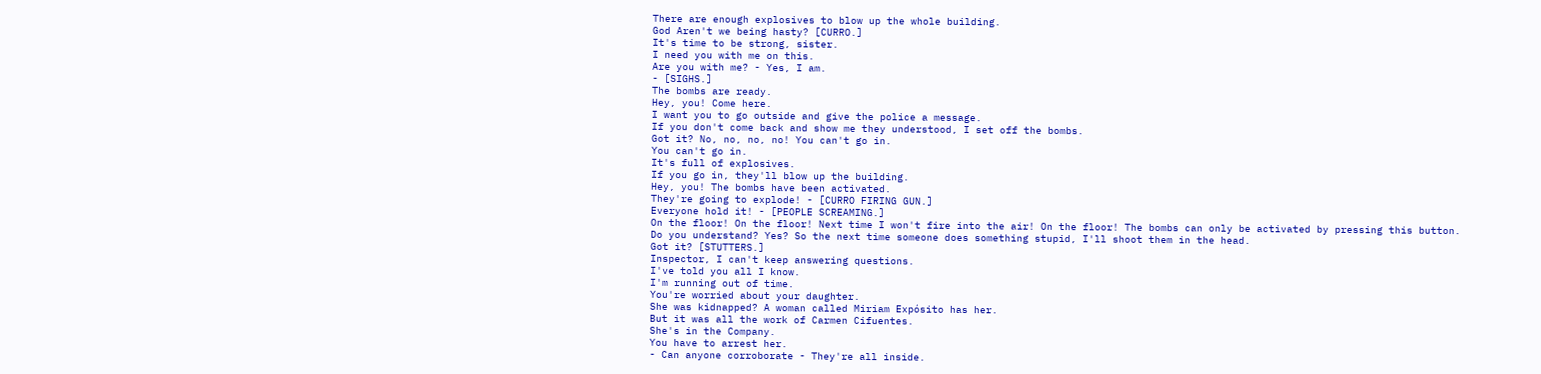There are enough explosives to blow up the whole building.
God Aren't we being hasty? [CURRO.]
It's time to be strong, sister.
I need you with me on this.
Are you with me? - Yes, I am.
- [SIGHS.]
The bombs are ready.
Hey, you! Come here.
I want you to go outside and give the police a message.
If you don't come back and show me they understood, I set off the bombs.
Got it? No, no, no, no! You can't go in.
You can't go in.
It's full of explosives.
If you go in, they'll blow up the building.
Hey, you! The bombs have been activated.
They're going to explode! - [CURRO FIRING GUN.]
Everyone hold it! - [PEOPLE SCREAMING.]
On the floor! On the floor! Next time I won't fire into the air! On the floor! The bombs can only be activated by pressing this button.
Do you understand? Yes? So the next time someone does something stupid, I'll shoot them in the head.
Got it? [STUTTERS.]
Inspector, I can't keep answering questions.
I've told you all I know.
I'm running out of time.
You're worried about your daughter.
She was kidnapped? A woman called Miriam Expósito has her.
But it was all the work of Carmen Cifuentes.
She's in the Company.
You have to arrest her.
- Can anyone corroborate - They're all inside.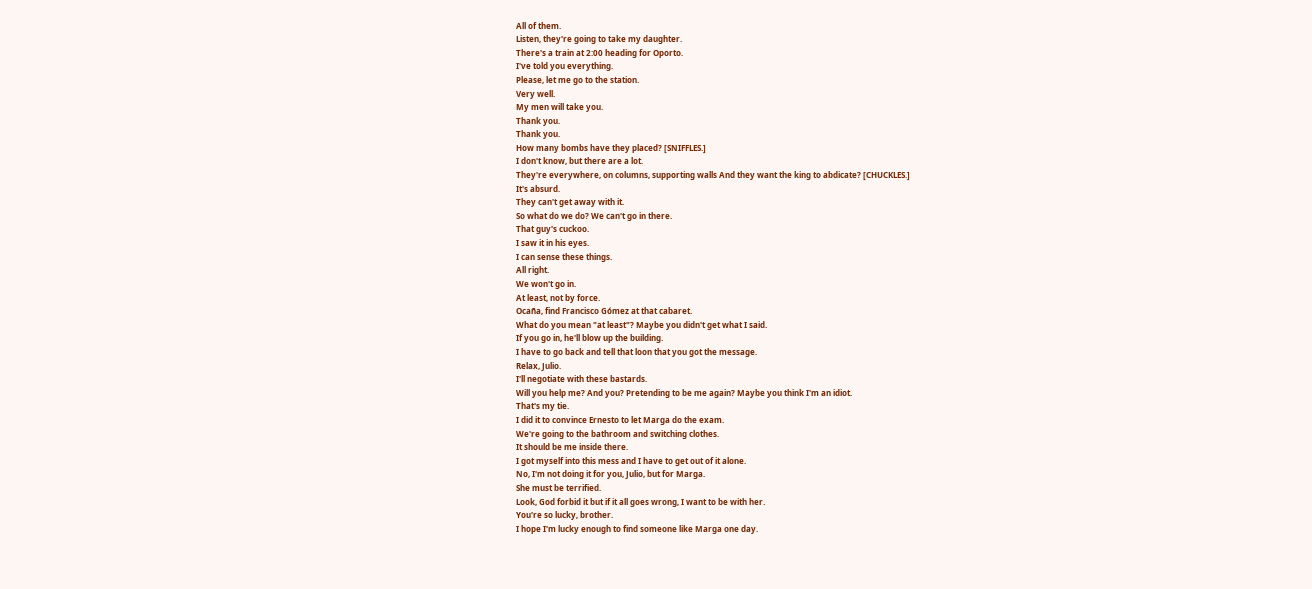All of them.
Listen, they're going to take my daughter.
There's a train at 2:00 heading for Oporto.
I've told you everything.
Please, let me go to the station.
Very well.
My men will take you.
Thank you.
Thank you.
How many bombs have they placed? [SNIFFLES.]
I don't know, but there are a lot.
They're everywhere, on columns, supporting walls And they want the king to abdicate? [CHUCKLES.]
It's absurd.
They can't get away with it.
So what do we do? We can't go in there.
That guy's cuckoo.
I saw it in his eyes.
I can sense these things.
All right.
We won't go in.
At least, not by force.
Ocaña, find Francisco Gómez at that cabaret.
What do you mean "at least"? Maybe you didn't get what I said.
If you go in, he'll blow up the building.
I have to go back and tell that loon that you got the message.
Relax, Julio.
I'll negotiate with these bastards.
Will you help me? And you? Pretending to be me again? Maybe you think I'm an idiot.
That's my tie.
I did it to convince Ernesto to let Marga do the exam.
We're going to the bathroom and switching clothes.
It should be me inside there.
I got myself into this mess and I have to get out of it alone.
No, I'm not doing it for you, Julio, but for Marga.
She must be terrified.
Look, God forbid it but if it all goes wrong, I want to be with her.
You're so lucky, brother.
I hope I'm lucky enough to find someone like Marga one day.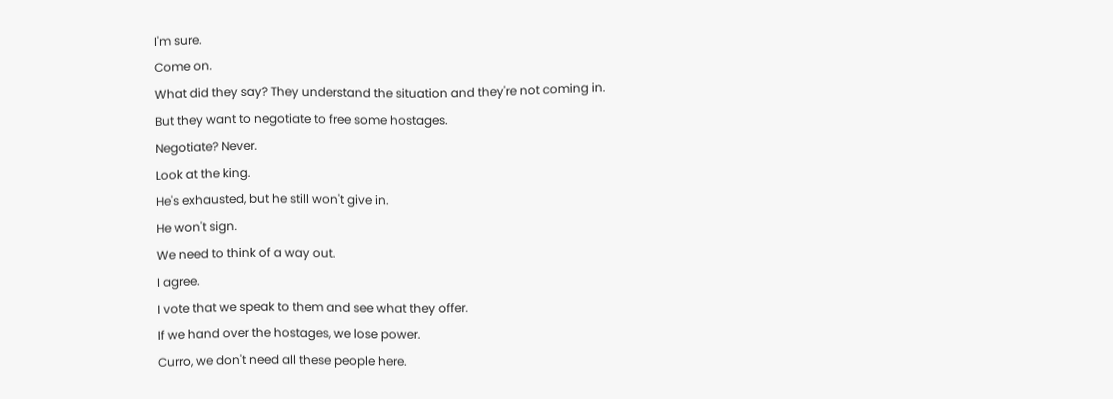I'm sure.
Come on.
What did they say? They understand the situation and they're not coming in.
But they want to negotiate to free some hostages.
Negotiate? Never.
Look at the king.
He's exhausted, but he still won't give in.
He won't sign.
We need to think of a way out.
I agree.
I vote that we speak to them and see what they offer.
If we hand over the hostages, we lose power.
Curro, we don't need all these people here.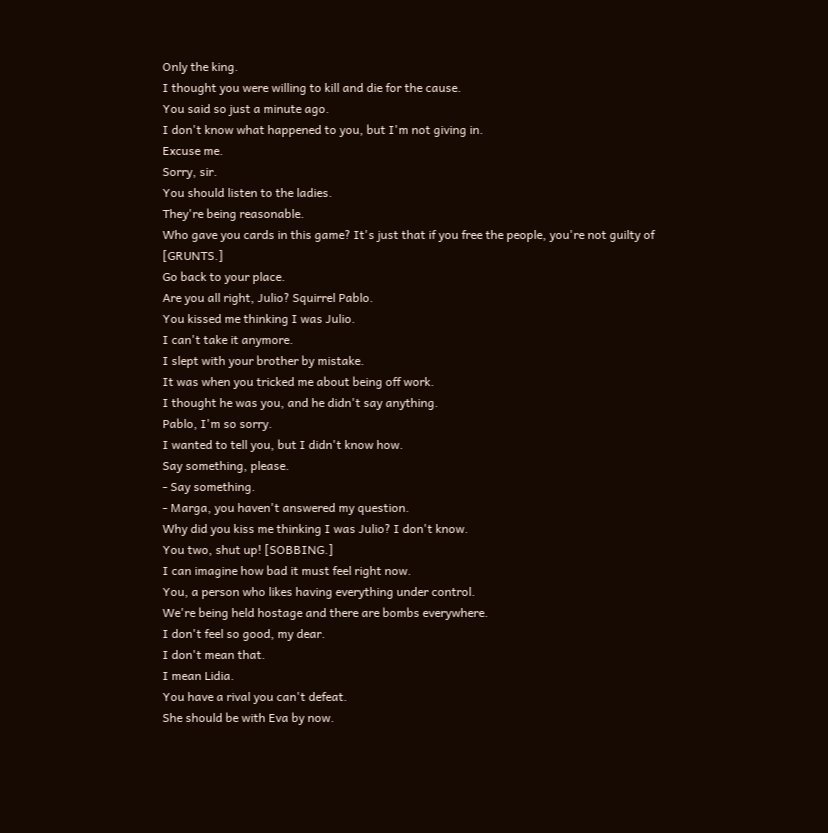Only the king.
I thought you were willing to kill and die for the cause.
You said so just a minute ago.
I don't know what happened to you, but I'm not giving in.
Excuse me.
Sorry, sir.
You should listen to the ladies.
They're being reasonable.
Who gave you cards in this game? It's just that if you free the people, you're not guilty of [GRUNTS.]
Go back to your place.
Are you all right, Julio? Squirrel Pablo.
You kissed me thinking I was Julio.
I can't take it anymore.
I slept with your brother by mistake.
It was when you tricked me about being off work.
I thought he was you, and he didn't say anything.
Pablo, I'm so sorry.
I wanted to tell you, but I didn't know how.
Say something, please.
- Say something.
- Marga, you haven't answered my question.
Why did you kiss me thinking I was Julio? I don't know.
You two, shut up! [SOBBING.]
I can imagine how bad it must feel right now.
You, a person who likes having everything under control.
We're being held hostage and there are bombs everywhere.
I don't feel so good, my dear.
I don't mean that.
I mean Lidia.
You have a rival you can't defeat.
She should be with Eva by now.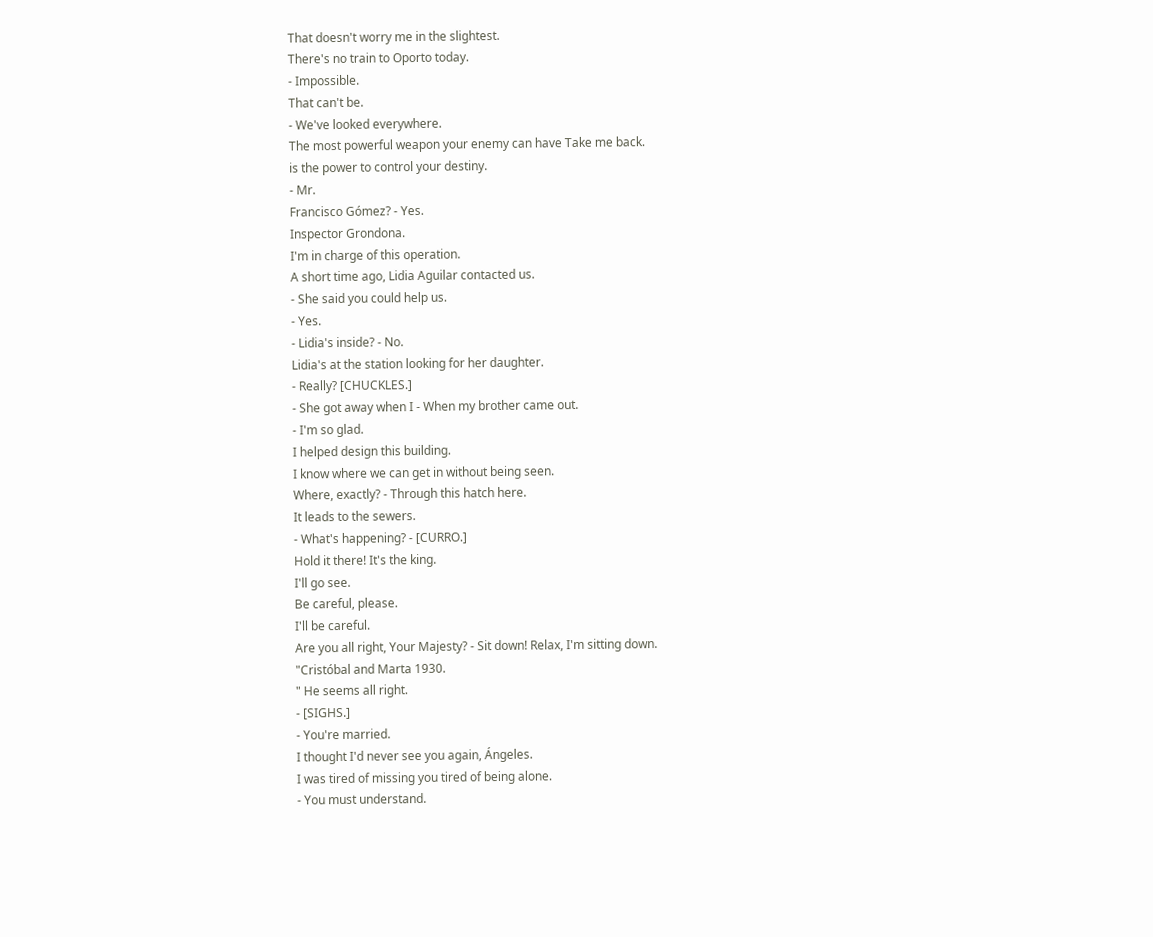That doesn't worry me in the slightest.
There's no train to Oporto today.
- Impossible.
That can't be.
- We've looked everywhere.
The most powerful weapon your enemy can have Take me back.
is the power to control your destiny.
- Mr.
Francisco Gómez? - Yes.
Inspector Grondona.
I'm in charge of this operation.
A short time ago, Lidia Aguilar contacted us.
- She said you could help us.
- Yes.
- Lidia's inside? - No.
Lidia's at the station looking for her daughter.
- Really? [CHUCKLES.]
- She got away when I - When my brother came out.
- I'm so glad.
I helped design this building.
I know where we can get in without being seen.
Where, exactly? - Through this hatch here.
It leads to the sewers.
- What's happening? - [CURRO.]
Hold it there! It's the king.
I'll go see.
Be careful, please.
I'll be careful.
Are you all right, Your Majesty? - Sit down! Relax, I'm sitting down.
"Cristóbal and Marta 1930.
" He seems all right.
- [SIGHS.]
- You're married.
I thought I'd never see you again, Ángeles.
I was tired of missing you tired of being alone.
- You must understand.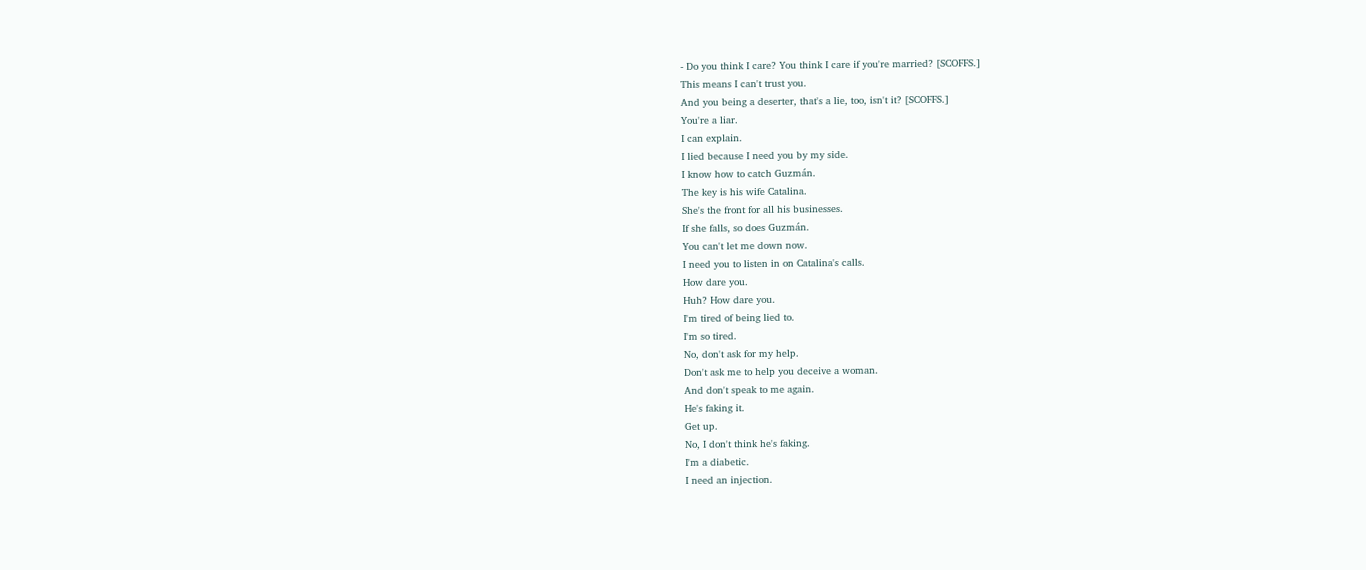- Do you think I care? You think I care if you're married? [SCOFFS.]
This means I can't trust you.
And you being a deserter, that's a lie, too, isn't it? [SCOFFS.]
You're a liar.
I can explain.
I lied because I need you by my side.
I know how to catch Guzmán.
The key is his wife Catalina.
She's the front for all his businesses.
If she falls, so does Guzmán.
You can't let me down now.
I need you to listen in on Catalina's calls.
How dare you.
Huh? How dare you.
I'm tired of being lied to.
I'm so tired.
No, don't ask for my help.
Don't ask me to help you deceive a woman.
And don't speak to me again.
He's faking it.
Get up.
No, I don't think he's faking.
I'm a diabetic.
I need an injection.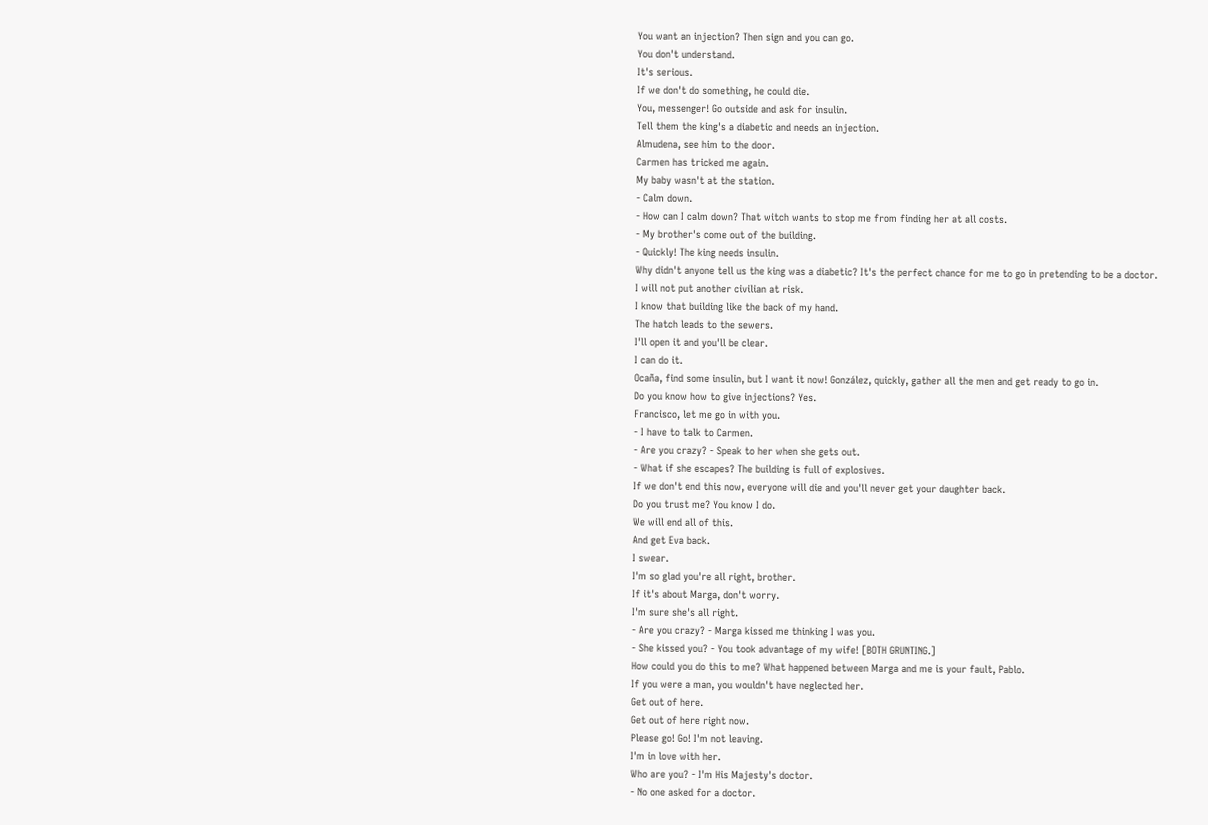You want an injection? Then sign and you can go.
You don't understand.
It's serious.
If we don't do something, he could die.
You, messenger! Go outside and ask for insulin.
Tell them the king's a diabetic and needs an injection.
Almudena, see him to the door.
Carmen has tricked me again.
My baby wasn't at the station.
- Calm down.
- How can I calm down? That witch wants to stop me from finding her at all costs.
- My brother's come out of the building.
- Quickly! The king needs insulin.
Why didn't anyone tell us the king was a diabetic? It's the perfect chance for me to go in pretending to be a doctor.
I will not put another civilian at risk.
I know that building like the back of my hand.
The hatch leads to the sewers.
I'll open it and you'll be clear.
I can do it.
Ocaña, find some insulin, but I want it now! González, quickly, gather all the men and get ready to go in.
Do you know how to give injections? Yes.
Francisco, let me go in with you.
- I have to talk to Carmen.
- Are you crazy? - Speak to her when she gets out.
- What if she escapes? The building is full of explosives.
If we don't end this now, everyone will die and you'll never get your daughter back.
Do you trust me? You know I do.
We will end all of this.
And get Eva back.
I swear.
I'm so glad you're all right, brother.
If it's about Marga, don't worry.
I'm sure she's all right.
- Are you crazy? - Marga kissed me thinking I was you.
- She kissed you? - You took advantage of my wife! [BOTH GRUNTING.]
How could you do this to me? What happened between Marga and me is your fault, Pablo.
If you were a man, you wouldn't have neglected her.
Get out of here.
Get out of here right now.
Please go! Go! I'm not leaving.
I'm in love with her.
Who are you? - I'm His Majesty's doctor.
- No one asked for a doctor.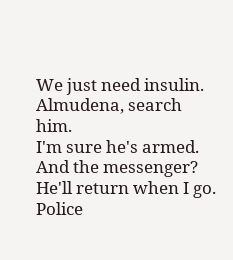We just need insulin.
Almudena, search him.
I'm sure he's armed.
And the messenger? He'll return when I go.
Police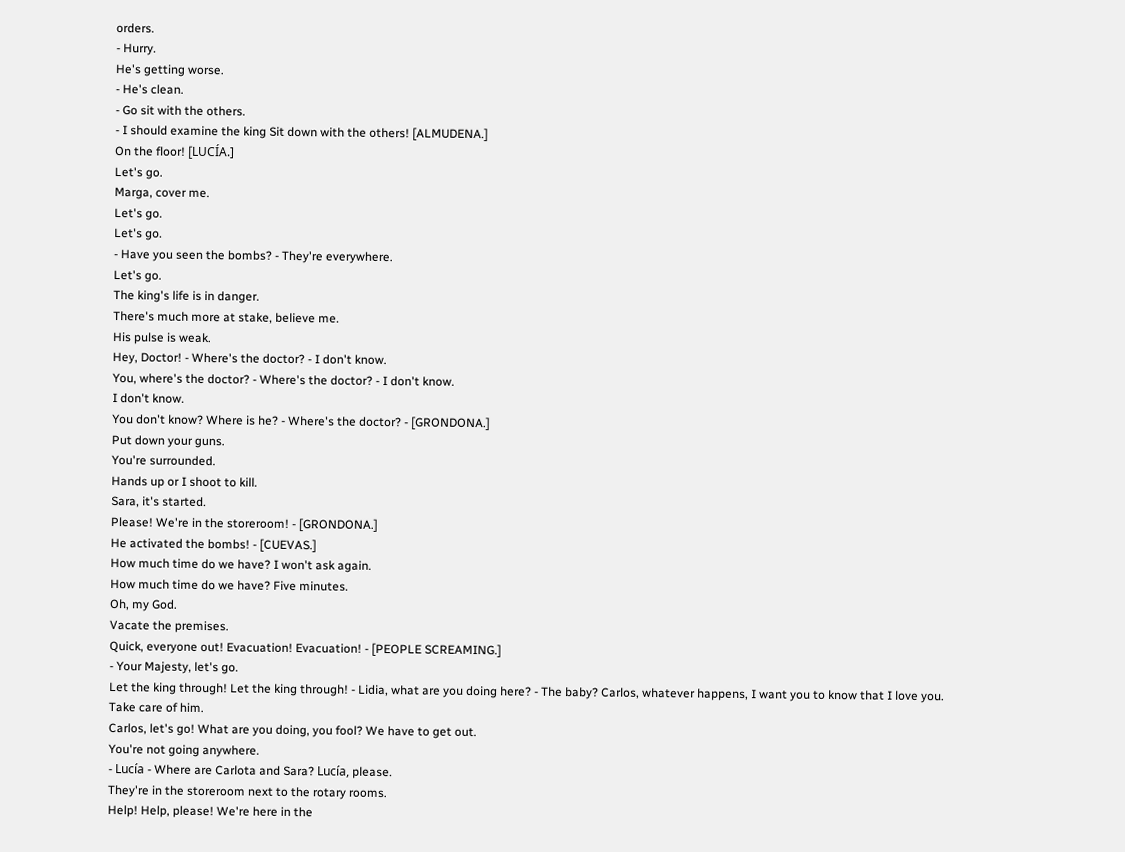orders.
- Hurry.
He's getting worse.
- He's clean.
- Go sit with the others.
- I should examine the king Sit down with the others! [ALMUDENA.]
On the floor! [LUCÍA.]
Let's go.
Marga, cover me.
Let's go.
Let's go.
- Have you seen the bombs? - They're everywhere.
Let's go.
The king's life is in danger.
There's much more at stake, believe me.
His pulse is weak.
Hey, Doctor! - Where's the doctor? - I don't know.
You, where's the doctor? - Where's the doctor? - I don't know.
I don't know.
You don't know? Where is he? - Where's the doctor? - [GRONDONA.]
Put down your guns.
You're surrounded.
Hands up or I shoot to kill.
Sara, it's started.
Please! We're in the storeroom! - [GRONDONA.]
He activated the bombs! - [CUEVAS.]
How much time do we have? I won't ask again.
How much time do we have? Five minutes.
Oh, my God.
Vacate the premises.
Quick, everyone out! Evacuation! Evacuation! - [PEOPLE SCREAMING.]
- Your Majesty, let's go.
Let the king through! Let the king through! - Lidia, what are you doing here? - The baby? Carlos, whatever happens, I want you to know that I love you.
Take care of him.
Carlos, let's go! What are you doing, you fool? We have to get out.
You're not going anywhere.
- Lucía - Where are Carlota and Sara? Lucía, please.
They're in the storeroom next to the rotary rooms.
Help! Help, please! We're here in the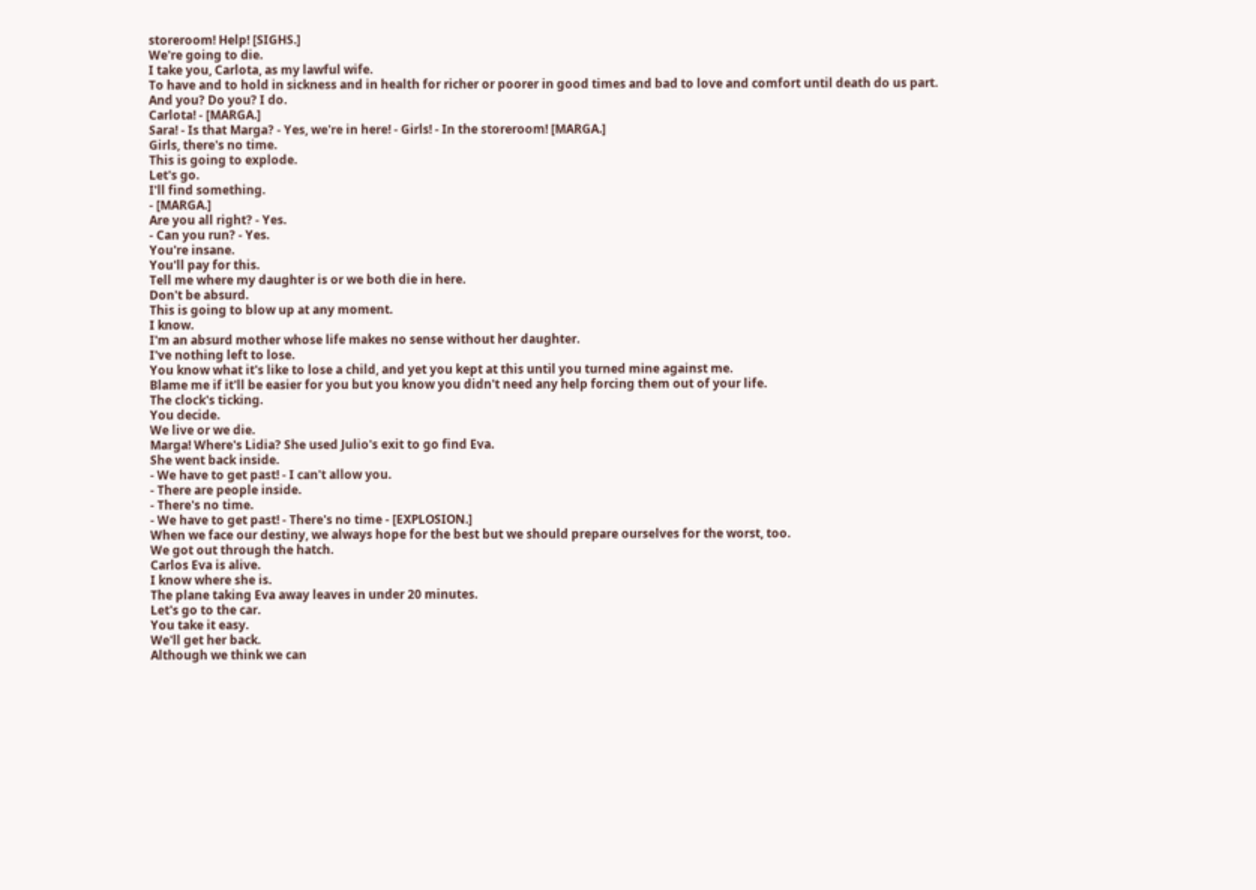storeroom! Help! [SIGHS.]
We're going to die.
I take you, Carlota, as my lawful wife.
To have and to hold in sickness and in health for richer or poorer in good times and bad to love and comfort until death do us part.
And you? Do you? I do.
Carlota! - [MARGA.]
Sara! - Is that Marga? - Yes, we're in here! - Girls! - In the storeroom! [MARGA.]
Girls, there's no time.
This is going to explode.
Let's go.
I'll find something.
- [MARGA.]
Are you all right? - Yes.
- Can you run? - Yes.
You're insane.
You'll pay for this.
Tell me where my daughter is or we both die in here.
Don't be absurd.
This is going to blow up at any moment.
I know.
I'm an absurd mother whose life makes no sense without her daughter.
I've nothing left to lose.
You know what it's like to lose a child, and yet you kept at this until you turned mine against me.
Blame me if it'll be easier for you but you know you didn't need any help forcing them out of your life.
The clock's ticking.
You decide.
We live or we die.
Marga! Where's Lidia? She used Julio's exit to go find Eva.
She went back inside.
- We have to get past! - I can't allow you.
- There are people inside.
- There's no time.
- We have to get past! - There's no time - [EXPLOSION.]
When we face our destiny, we always hope for the best but we should prepare ourselves for the worst, too.
We got out through the hatch.
Carlos Eva is alive.
I know where she is.
The plane taking Eva away leaves in under 20 minutes.
Let's go to the car.
You take it easy.
We'll get her back.
Although we think we can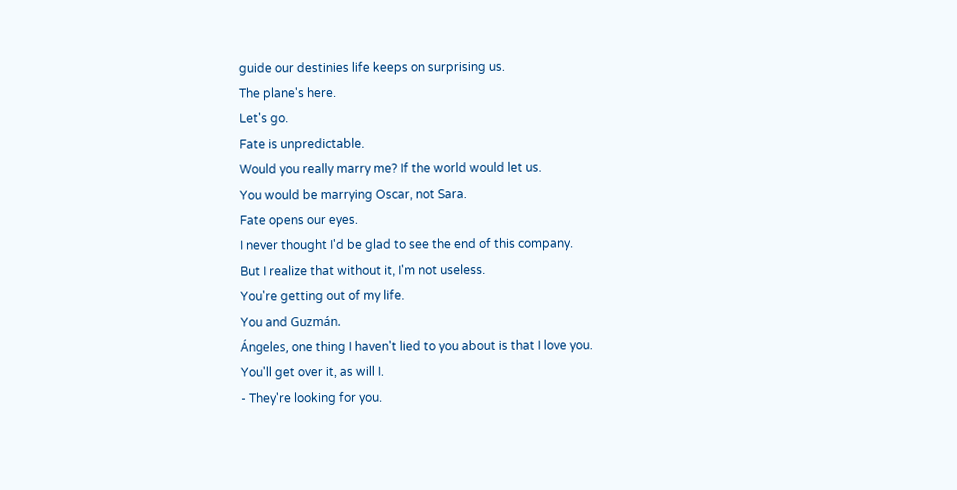guide our destinies life keeps on surprising us.
The plane's here.
Let's go.
Fate is unpredictable.
Would you really marry me? If the world would let us.
You would be marrying Oscar, not Sara.
Fate opens our eyes.
I never thought I'd be glad to see the end of this company.
But I realize that without it, I'm not useless.
You're getting out of my life.
You and Guzmán.
Ángeles, one thing I haven't lied to you about is that I love you.
You'll get over it, as will I.
- They're looking for you.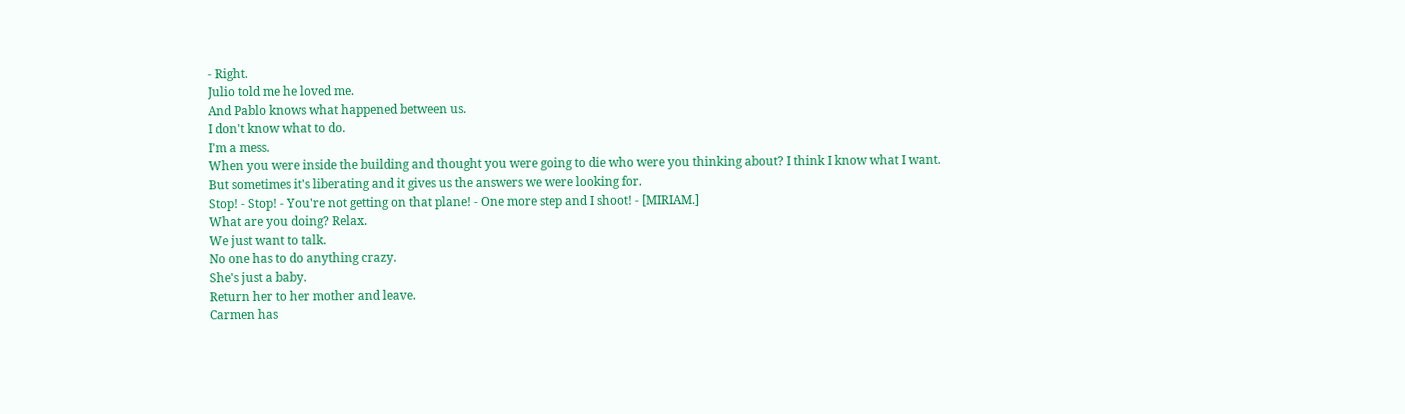- Right.
Julio told me he loved me.
And Pablo knows what happened between us.
I don't know what to do.
I'm a mess.
When you were inside the building and thought you were going to die who were you thinking about? I think I know what I want.
But sometimes it's liberating and it gives us the answers we were looking for.
Stop! - Stop! - You're not getting on that plane! - One more step and I shoot! - [MIRIAM.]
What are you doing? Relax.
We just want to talk.
No one has to do anything crazy.
She's just a baby.
Return her to her mother and leave.
Carmen has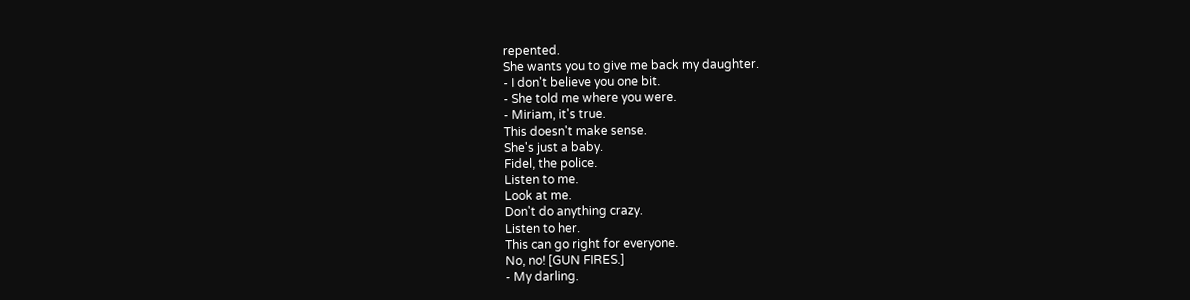repented.
She wants you to give me back my daughter.
- I don't believe you one bit.
- She told me where you were.
- Miriam, it's true.
This doesn't make sense.
She's just a baby.
Fidel, the police.
Listen to me.
Look at me.
Don't do anything crazy.
Listen to her.
This can go right for everyone.
No, no! [GUN FIRES.]
- My darling.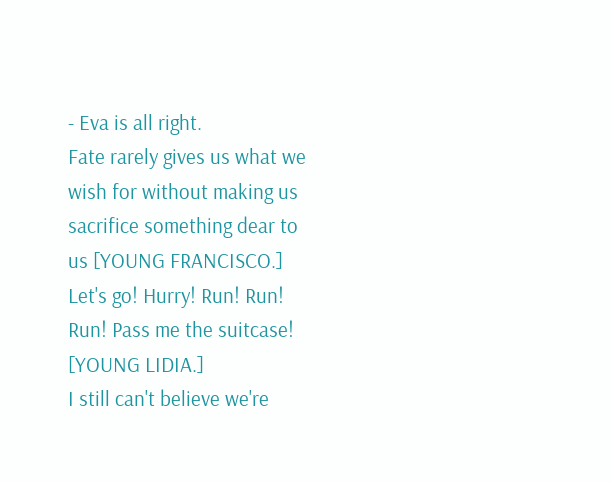- Eva is all right.
Fate rarely gives us what we wish for without making us sacrifice something dear to us [YOUNG FRANCISCO.]
Let's go! Hurry! Run! Run! Run! Pass me the suitcase! [YOUNG LIDIA.]
I still can't believe we're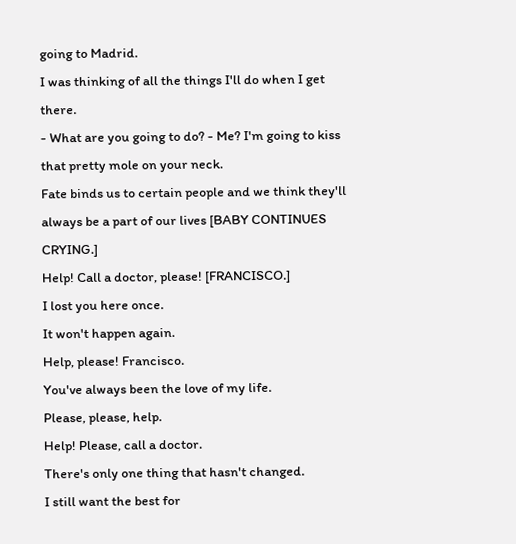going to Madrid.
I was thinking of all the things I'll do when I get there.
- What are you going to do? - Me? I'm going to kiss that pretty mole on your neck.
Fate binds us to certain people and we think they'll always be a part of our lives [BABY CONTINUES CRYING.]
Help! Call a doctor, please! [FRANCISCO.]
I lost you here once.
It won't happen again.
Help, please! Francisco.
You've always been the love of my life.
Please, please, help.
Help! Please, call a doctor.
There's only one thing that hasn't changed.
I still want the best for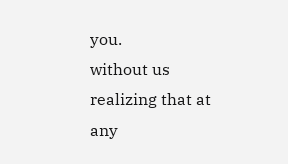you.
without us realizing that at any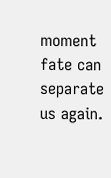moment fate can separate us again.